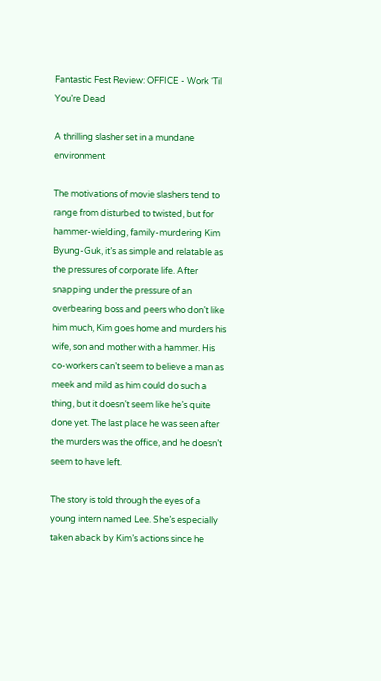Fantastic Fest Review: OFFICE - Work ‘Til You’re Dead

A thrilling slasher set in a mundane environment

The motivations of movie slashers tend to range from disturbed to twisted, but for hammer-wielding, family-murdering Kim Byung-Guk, it’s as simple and relatable as the pressures of corporate life. After snapping under the pressure of an overbearing boss and peers who don’t like him much, Kim goes home and murders his wife, son and mother with a hammer. His co-workers can’t seem to believe a man as meek and mild as him could do such a thing, but it doesn’t seem like he’s quite done yet. The last place he was seen after the murders was the office, and he doesn’t seem to have left.

The story is told through the eyes of a young intern named Lee. She’s especially taken aback by Kim’s actions since he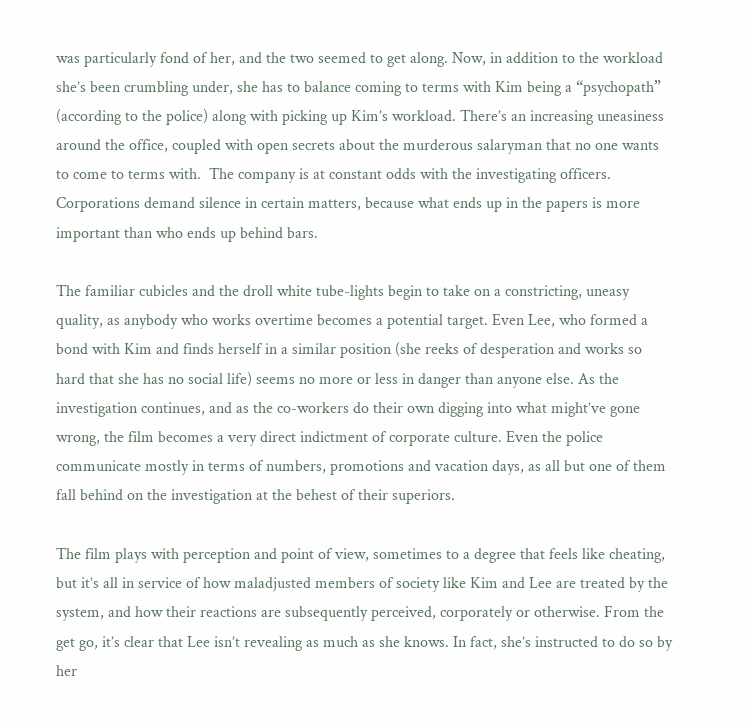was particularly fond of her, and the two seemed to get along. Now, in addition to the workload she’s been crumbling under, she has to balance coming to terms with Kim being a “psychopath” (according to the police) along with picking up Kim’s workload. There’s an increasing uneasiness around the office, coupled with open secrets about the murderous salaryman that no one wants to come to terms with.  The company is at constant odds with the investigating officers. Corporations demand silence in certain matters, because what ends up in the papers is more important than who ends up behind bars.

The familiar cubicles and the droll white tube-lights begin to take on a constricting, uneasy quality, as anybody who works overtime becomes a potential target. Even Lee, who formed a bond with Kim and finds herself in a similar position (she reeks of desperation and works so hard that she has no social life) seems no more or less in danger than anyone else. As the investigation continues, and as the co-workers do their own digging into what might’ve gone wrong, the film becomes a very direct indictment of corporate culture. Even the police communicate mostly in terms of numbers, promotions and vacation days, as all but one of them fall behind on the investigation at the behest of their superiors.

The film plays with perception and point of view, sometimes to a degree that feels like cheating, but it’s all in service of how maladjusted members of society like Kim and Lee are treated by the system, and how their reactions are subsequently perceived, corporately or otherwise. From the get go, it’s clear that Lee isn’t revealing as much as she knows. In fact, she’s instructed to do so by her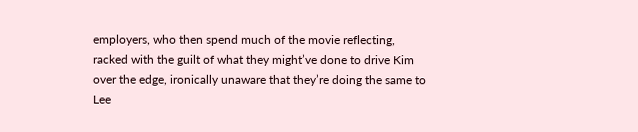employers, who then spend much of the movie reflecting, racked with the guilt of what they might’ve done to drive Kim over the edge, ironically unaware that they’re doing the same to Lee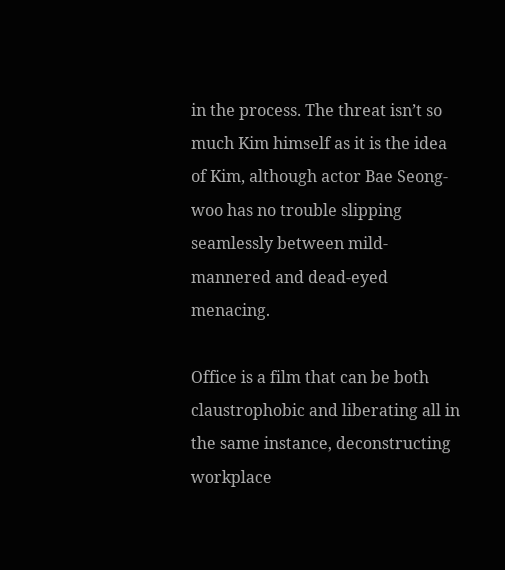in the process. The threat isn’t so much Kim himself as it is the idea of Kim, although actor Bae Seong-woo has no trouble slipping seamlessly between mild-mannered and dead-eyed menacing.

Office is a film that can be both claustrophobic and liberating all in the same instance, deconstructing workplace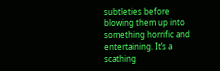subtleties before blowing them up into something horrific and entertaining. It’s a scathing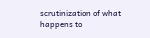scrutinization of what happens to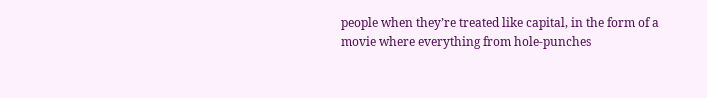people when they’re treated like capital, in the form of a movie where everything from hole-punches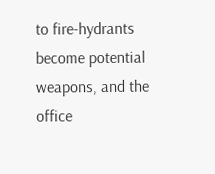to fire-hydrants become potential weapons, and the office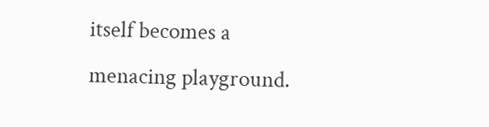itself becomes a menacing playground.